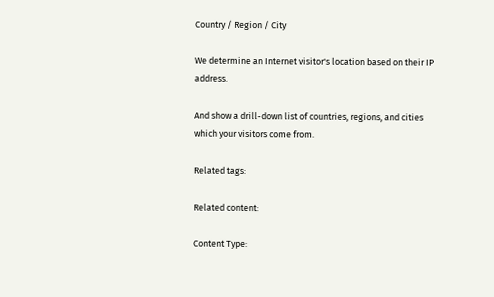Country / Region / City

We determine an Internet visitor's location based on their IP address.

And show a drill-down list of countries, regions, and cities which your visitors come from.

Related tags:

Related content:

Content Type: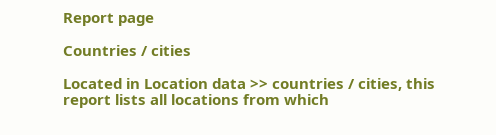Report page

Countries / cities

Located in Location data >> countries / cities, this report lists all locations from which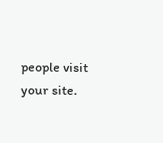people visit your site.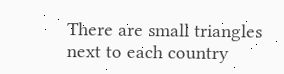There are small triangles next to each country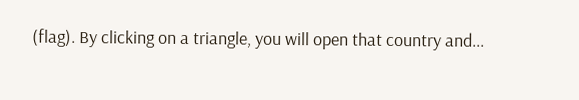(flag). By clicking on a triangle, you will open that country and...